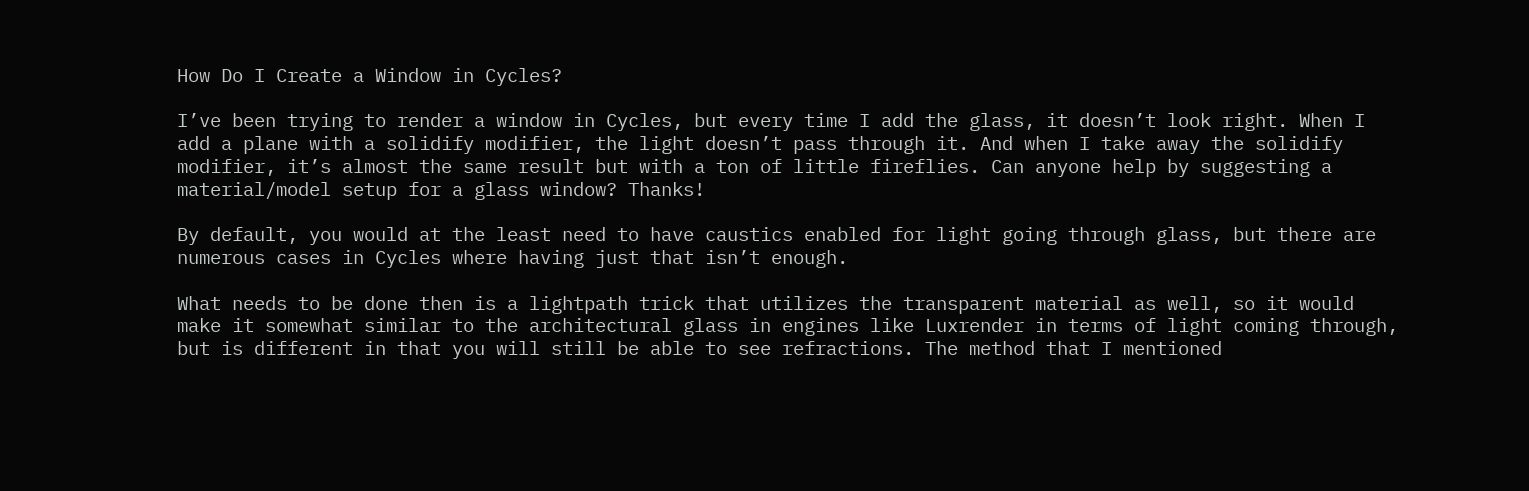How Do I Create a Window in Cycles?

I’ve been trying to render a window in Cycles, but every time I add the glass, it doesn’t look right. When I add a plane with a solidify modifier, the light doesn’t pass through it. And when I take away the solidify modifier, it’s almost the same result but with a ton of little fireflies. Can anyone help by suggesting a material/model setup for a glass window? Thanks!

By default, you would at the least need to have caustics enabled for light going through glass, but there are numerous cases in Cycles where having just that isn’t enough.

What needs to be done then is a lightpath trick that utilizes the transparent material as well, so it would make it somewhat similar to the architectural glass in engines like Luxrender in terms of light coming through, but is different in that you will still be able to see refractions. The method that I mentioned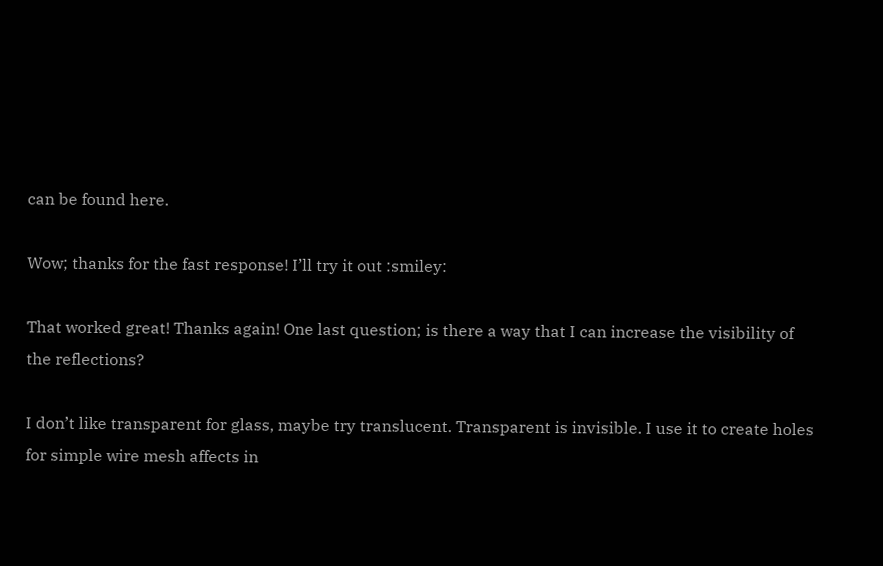can be found here.

Wow; thanks for the fast response! I’ll try it out :smiley:

That worked great! Thanks again! One last question; is there a way that I can increase the visibility of the reflections?

I don’t like transparent for glass, maybe try translucent. Transparent is invisible. I use it to create holes for simple wire mesh affects in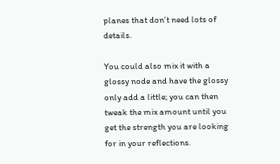planes that don’t need lots of details.

You could also mix it with a glossy node and have the glossy only add a little; you can then tweak the mix amount until you get the strength you are looking for in your reflections.